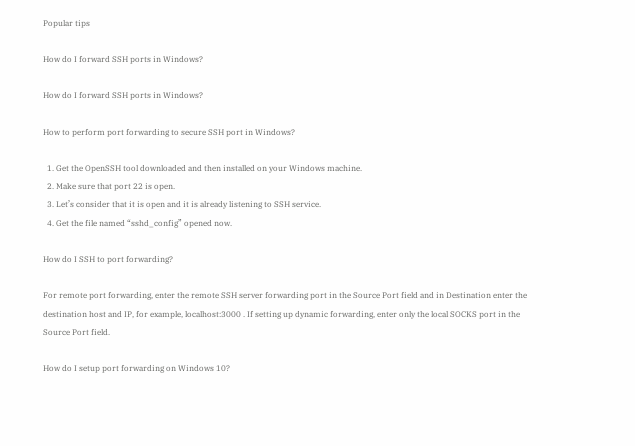Popular tips

How do I forward SSH ports in Windows?

How do I forward SSH ports in Windows?

How to perform port forwarding to secure SSH port in Windows?

  1. Get the OpenSSH tool downloaded and then installed on your Windows machine.
  2. Make sure that port 22 is open.
  3. Let’s consider that it is open and it is already listening to SSH service.
  4. Get the file named “sshd_config” opened now.

How do I SSH to port forwarding?

For remote port forwarding, enter the remote SSH server forwarding port in the Source Port field and in Destination enter the destination host and IP, for example, localhost:3000 . If setting up dynamic forwarding, enter only the local SOCKS port in the Source Port field.

How do I setup port forwarding on Windows 10?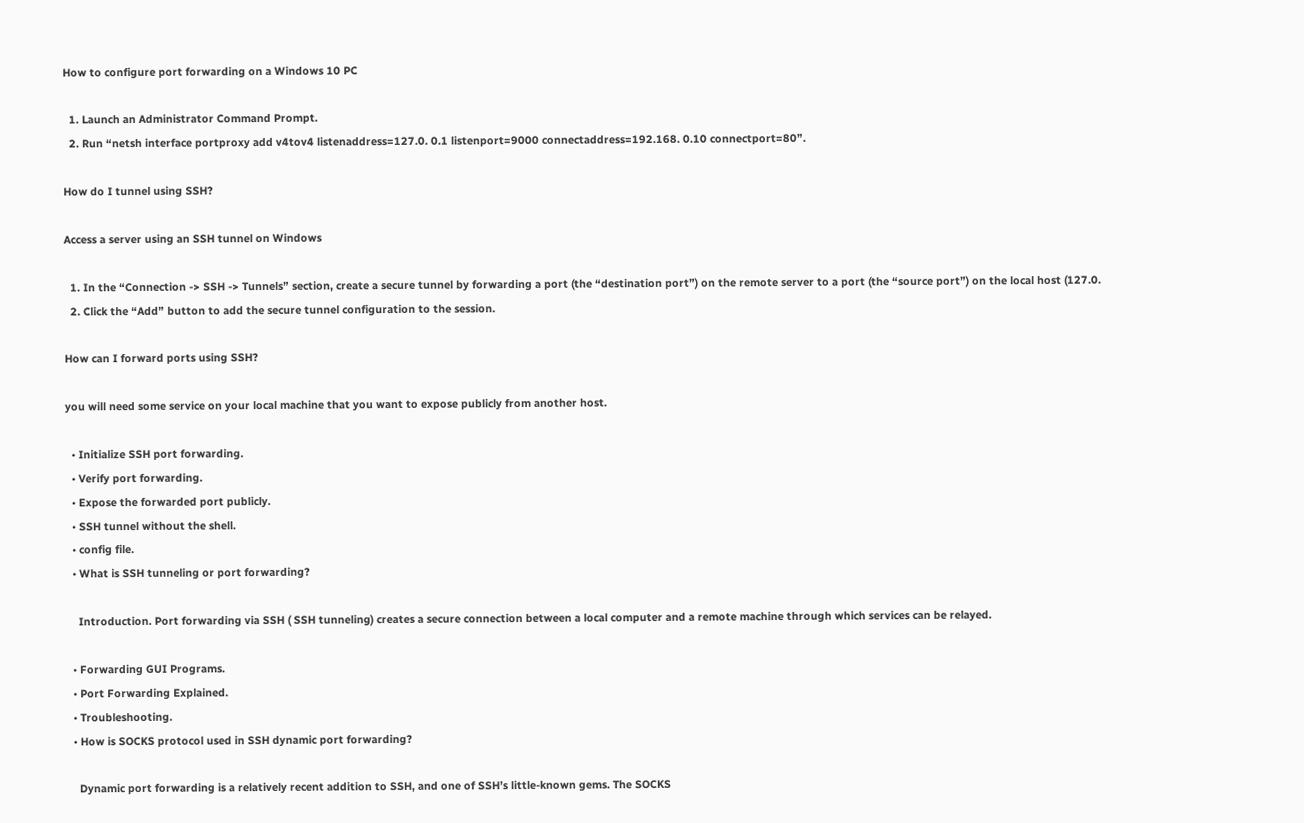How to configure port forwarding on a Windows 10 PC

  1. Launch an Administrator Command Prompt.
  2. Run “netsh interface portproxy add v4tov4 listenaddress=127.0. 0.1 listenport=9000 connectaddress=192.168. 0.10 connectport=80”.

How do I tunnel using SSH?

Access a server using an SSH tunnel on Windows

  1. In the “Connection -> SSH -> Tunnels” section, create a secure tunnel by forwarding a port (the “destination port”) on the remote server to a port (the “source port”) on the local host (127.0.
  2. Click the “Add” button to add the secure tunnel configuration to the session.

How can I forward ports using SSH?

you will need some service on your local machine that you want to expose publicly from another host.

  • Initialize SSH port forwarding.
  • Verify port forwarding.
  • Expose the forwarded port publicly.
  • SSH tunnel without the shell.
  • config file.
  • What is SSH tunneling or port forwarding?

    Introduction. Port forwarding via SSH ( SSH tunneling) creates a secure connection between a local computer and a remote machine through which services can be relayed.

  • Forwarding GUI Programs.
  • Port Forwarding Explained.
  • Troubleshooting.
  • How is SOCKS protocol used in SSH dynamic port forwarding?

    Dynamic port forwarding is a relatively recent addition to SSH, and one of SSH’s little-known gems. The SOCKS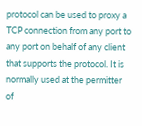protocol can be used to proxy a TCP connection from any port to any port on behalf of any client that supports the protocol. It is normally used at the permitter of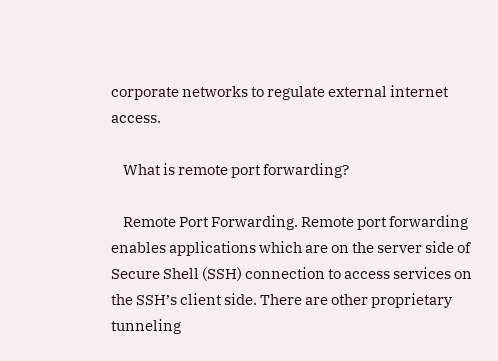corporate networks to regulate external internet access.

    What is remote port forwarding?

    Remote Port Forwarding. Remote port forwarding enables applications which are on the server side of Secure Shell (SSH) connection to access services on the SSH’s client side. There are other proprietary tunneling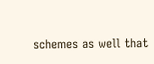schemes as well that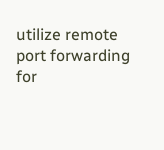utilize remote port forwarding for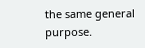the same general purpose.